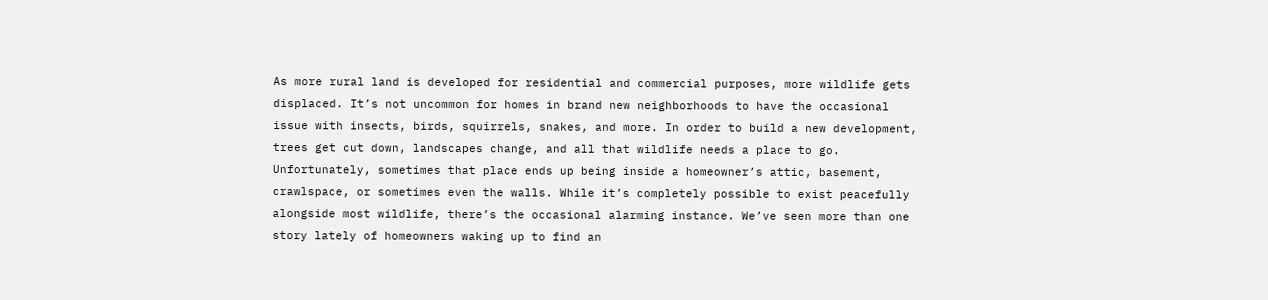As more rural land is developed for residential and commercial purposes, more wildlife gets displaced. It’s not uncommon for homes in brand new neighborhoods to have the occasional issue with insects, birds, squirrels, snakes, and more. In order to build a new development, trees get cut down, landscapes change, and all that wildlife needs a place to go. Unfortunately, sometimes that place ends up being inside a homeowner’s attic, basement, crawlspace, or sometimes even the walls. While it’s completely possible to exist peacefully alongside most wildlife, there’s the occasional alarming instance. We’ve seen more than one story lately of homeowners waking up to find an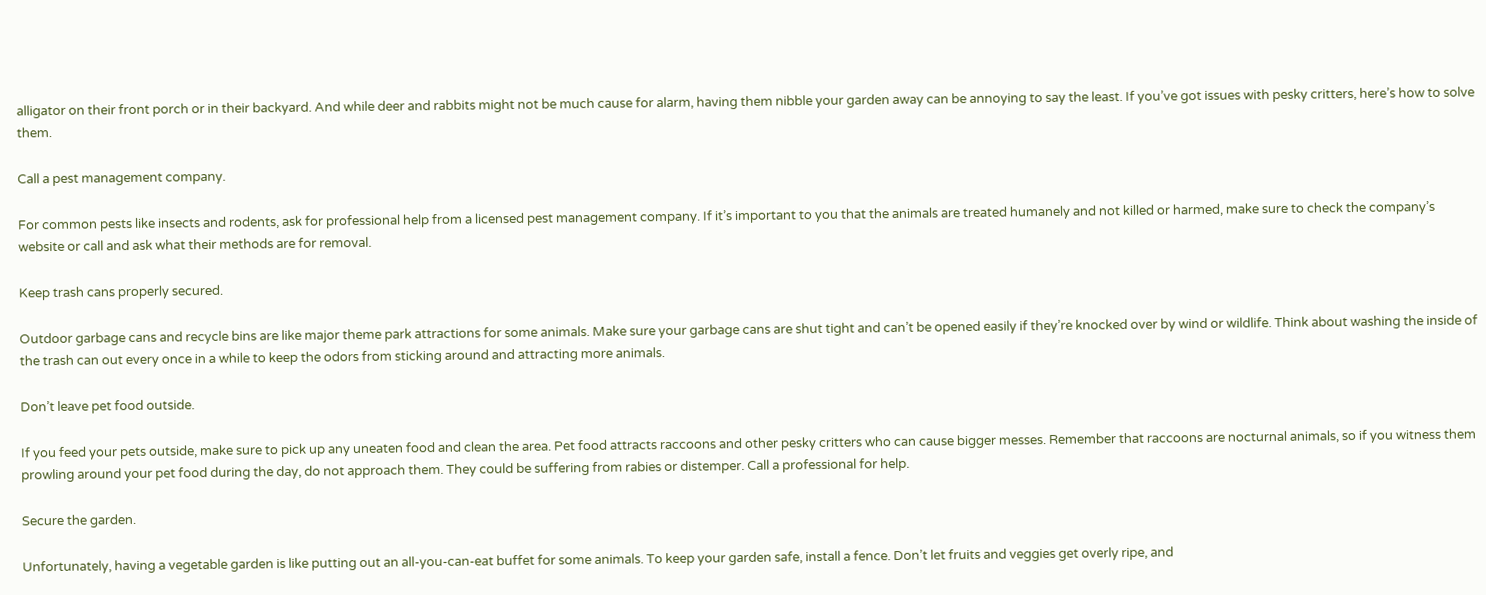alligator on their front porch or in their backyard. And while deer and rabbits might not be much cause for alarm, having them nibble your garden away can be annoying to say the least. If you’ve got issues with pesky critters, here’s how to solve them.

Call a pest management company.

For common pests like insects and rodents, ask for professional help from a licensed pest management company. If it’s important to you that the animals are treated humanely and not killed or harmed, make sure to check the company’s website or call and ask what their methods are for removal.

Keep trash cans properly secured.

Outdoor garbage cans and recycle bins are like major theme park attractions for some animals. Make sure your garbage cans are shut tight and can’t be opened easily if they’re knocked over by wind or wildlife. Think about washing the inside of the trash can out every once in a while to keep the odors from sticking around and attracting more animals.

Don’t leave pet food outside.

If you feed your pets outside, make sure to pick up any uneaten food and clean the area. Pet food attracts raccoons and other pesky critters who can cause bigger messes. Remember that raccoons are nocturnal animals, so if you witness them prowling around your pet food during the day, do not approach them. They could be suffering from rabies or distemper. Call a professional for help.

Secure the garden.

Unfortunately, having a vegetable garden is like putting out an all-you-can-eat buffet for some animals. To keep your garden safe, install a fence. Don’t let fruits and veggies get overly ripe, and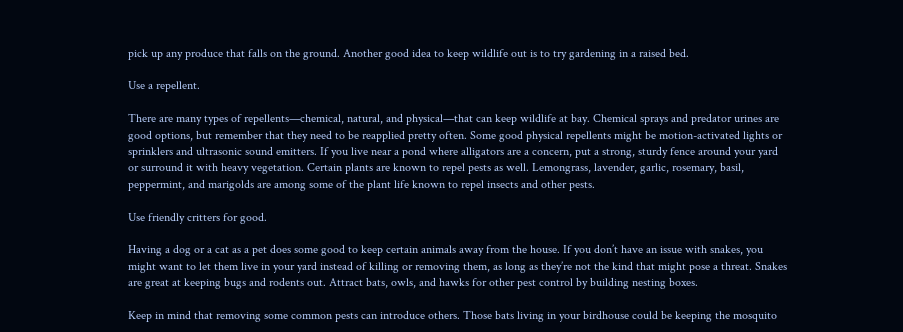pick up any produce that falls on the ground. Another good idea to keep wildlife out is to try gardening in a raised bed.

Use a repellent.

There are many types of repellents—chemical, natural, and physical—that can keep wildlife at bay. Chemical sprays and predator urines are good options, but remember that they need to be reapplied pretty often. Some good physical repellents might be motion-activated lights or sprinklers and ultrasonic sound emitters. If you live near a pond where alligators are a concern, put a strong, sturdy fence around your yard or surround it with heavy vegetation. Certain plants are known to repel pests as well. Lemongrass, lavender, garlic, rosemary, basil, peppermint, and marigolds are among some of the plant life known to repel insects and other pests.

Use friendly critters for good.

Having a dog or a cat as a pet does some good to keep certain animals away from the house. If you don’t have an issue with snakes, you might want to let them live in your yard instead of killing or removing them, as long as they’re not the kind that might pose a threat. Snakes are great at keeping bugs and rodents out. Attract bats, owls, and hawks for other pest control by building nesting boxes.

Keep in mind that removing some common pests can introduce others. Those bats living in your birdhouse could be keeping the mosquito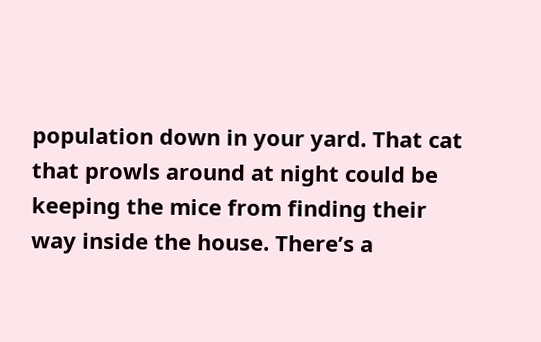population down in your yard. That cat that prowls around at night could be keeping the mice from finding their way inside the house. There’s a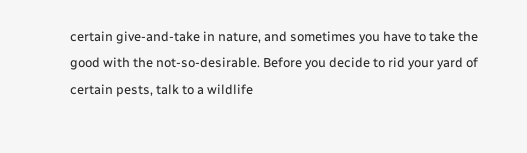certain give-and-take in nature, and sometimes you have to take the good with the not-so-desirable. Before you decide to rid your yard of certain pests, talk to a wildlife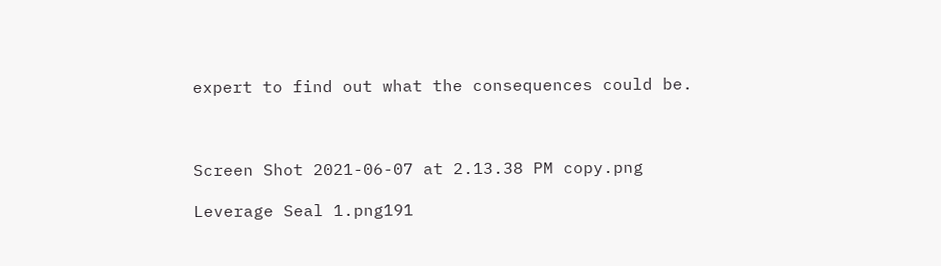expert to find out what the consequences could be.



Screen Shot 2021-06-07 at 2.13.38 PM copy.png

Leverage Seal 1.png191